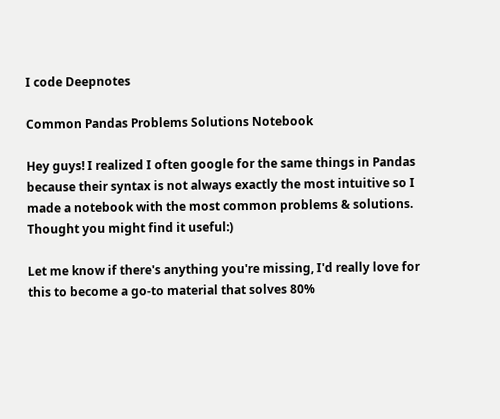I code Deepnotes

Common Pandas Problems Solutions Notebook

Hey guys! I realized I often google for the same things in Pandas because their syntax is not always exactly the most intuitive so I made a notebook with the most common problems & solutions. Thought you might find it useful:)

Let me know if there's anything you're missing, I'd really love for this to become a go-to material that solves 80%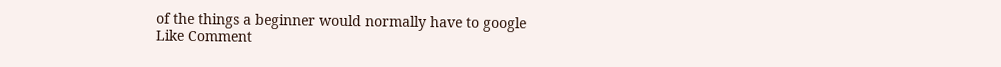of the things a beginner would normally have to google
Like Comment